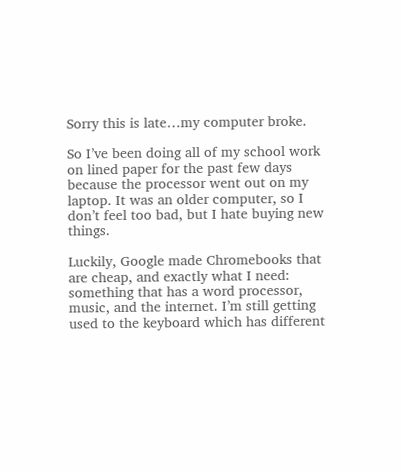Sorry this is late…my computer broke.

So I’ve been doing all of my school work on lined paper for the past few days because the processor went out on my laptop. It was an older computer, so I don’t feel too bad, but I hate buying new things.

Luckily, Google made Chromebooks that are cheap, and exactly what I need: something that has a word processor, music, and the internet. I’m still getting used to the keyboard which has different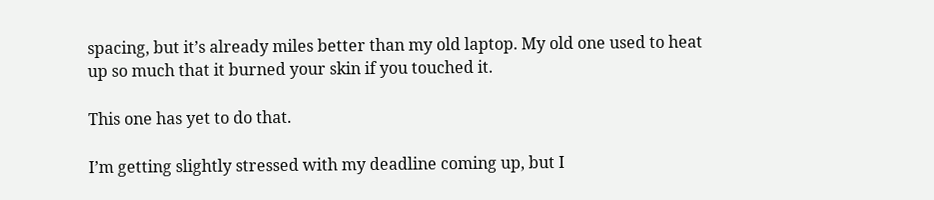spacing, but it’s already miles better than my old laptop. My old one used to heat up so much that it burned your skin if you touched it.

This one has yet to do that.

I’m getting slightly stressed with my deadline coming up, but I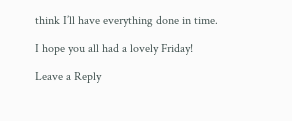think I’ll have everything done in time.

I hope you all had a lovely Friday!

Leave a Reply